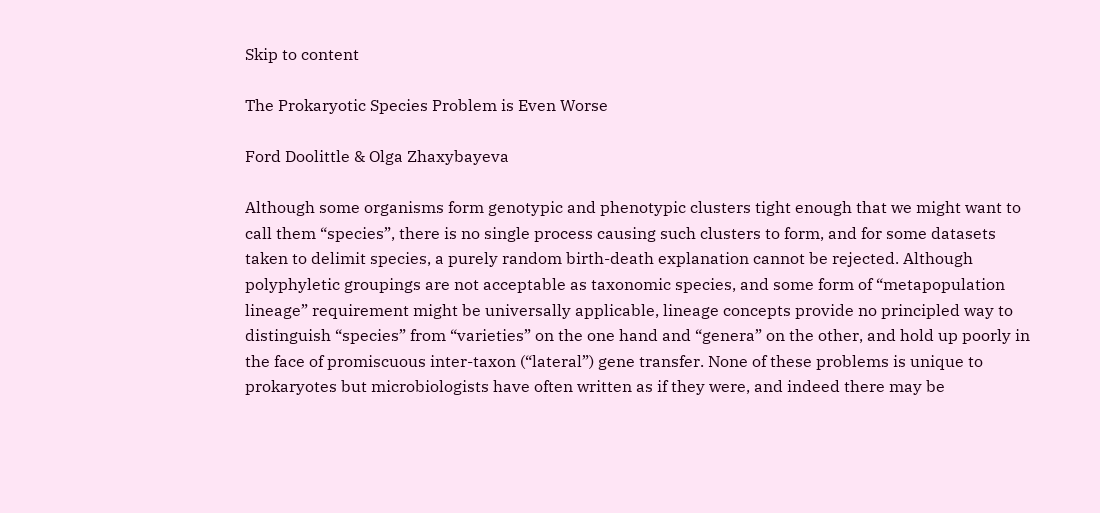Skip to content

The Prokaryotic Species Problem is Even Worse

Ford Doolittle & Olga Zhaxybayeva

Although some organisms form genotypic and phenotypic clusters tight enough that we might want to call them “species”, there is no single process causing such clusters to form, and for some datasets taken to delimit species, a purely random birth-death explanation cannot be rejected. Although polyphyletic groupings are not acceptable as taxonomic species, and some form of “metapopulation lineage” requirement might be universally applicable, lineage concepts provide no principled way to distinguish “species” from “varieties” on the one hand and “genera” on the other, and hold up poorly in the face of promiscuous inter-taxon (“lateral”) gene transfer. None of these problems is unique to prokaryotes but microbiologists have often written as if they were, and indeed there may be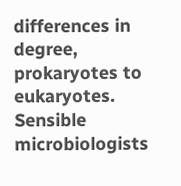differences in degree, prokaryotes to eukaryotes. Sensible microbiologists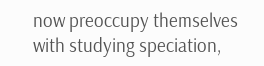now preoccupy themselves with studying speciation,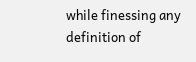while finessing any definition of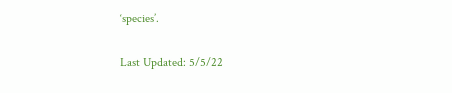‘species’.

Last Updated: 5/5/22